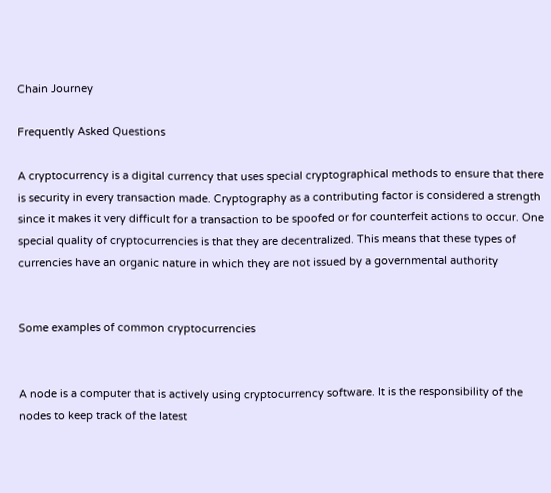Chain Journey

Frequently Asked Questions

A cryptocurrency is a digital currency that uses special cryptographical methods to ensure that there is security in every transaction made. Cryptography as a contributing factor is considered a strength since it makes it very difficult for a transaction to be spoofed or for counterfeit actions to occur. One special quality of cryptocurrencies is that they are decentralized. This means that these types of currencies have an organic nature in which they are not issued by a governmental authority


Some examples of common cryptocurrencies


A node is a computer that is actively using cryptocurrency software. It is the responsibility of the nodes to keep track of the latest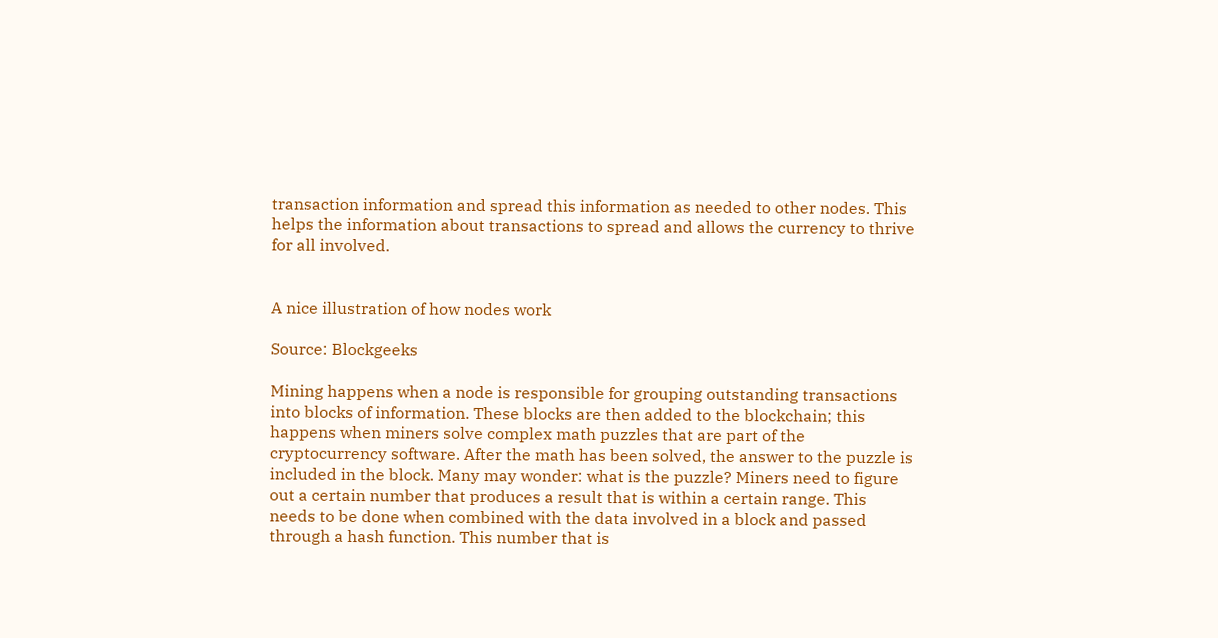transaction information and spread this information as needed to other nodes. This helps the information about transactions to spread and allows the currency to thrive for all involved.


A nice illustration of how nodes work

Source: Blockgeeks

Mining happens when a node is responsible for grouping outstanding transactions into blocks of information. These blocks are then added to the blockchain; this happens when miners solve complex math puzzles that are part of the cryptocurrency software. After the math has been solved, the answer to the puzzle is included in the block. Many may wonder: what is the puzzle? Miners need to figure out a certain number that produces a result that is within a certain range. This needs to be done when combined with the data involved in a block and passed through a hash function. This number that is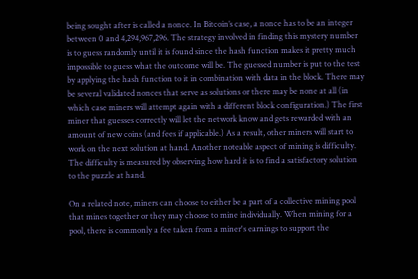being sought after is called a nonce. In Bitcoin’s case, a nonce has to be an integer between 0 and 4,294,967,296. The strategy involved in finding this mystery number is to guess randomly until it is found since the hash function makes it pretty much impossible to guess what the outcome will be. The guessed number is put to the test by applying the hash function to it in combination with data in the block. There may be several validated nonces that serve as solutions or there may be none at all (in which case miners will attempt again with a different block configuration.) The first miner that guesses correctly will let the network know and gets rewarded with an amount of new coins (and fees if applicable.) As a result, other miners will start to work on the next solution at hand. Another noteable aspect of mining is difficulty. The difficulty is measured by observing how hard it is to find a satisfactory solution to the puzzle at hand.

On a related note, miners can choose to either be a part of a collective mining pool that mines together or they may choose to mine individually. When mining for a pool, there is commonly a fee taken from a miner's earnings to support the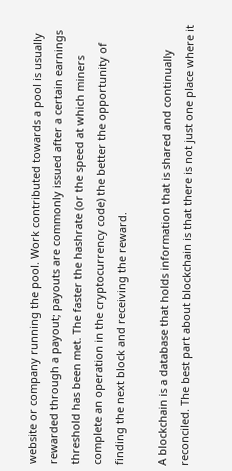website or company running the pool. Work contributed towards a pool is usually rewarded through a payout; payouts are commonly issued after a certain earnings threshold has been met. The faster the hashrate (or the speed at which miners complete an operation in the cryptocurrency code) the better the opportunity of finding the next block and receiving the reward.

A blockchain is a database that holds information that is shared and continually reconciled. The best part about blockchain is that there is not just one place where it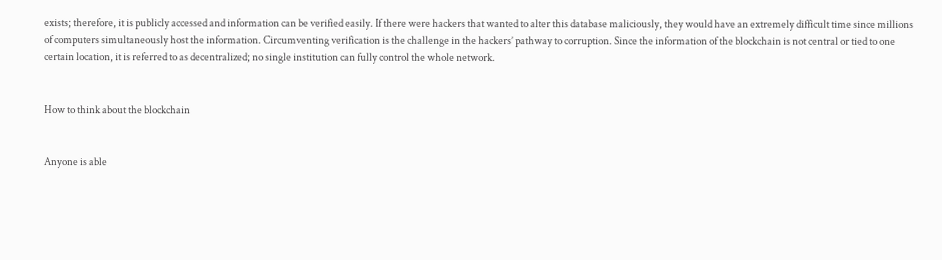exists; therefore, it is publicly accessed and information can be verified easily. If there were hackers that wanted to alter this database maliciously, they would have an extremely difficult time since millions of computers simultaneously host the information. Circumventing verification is the challenge in the hackers’ pathway to corruption. Since the information of the blockchain is not central or tied to one certain location, it is referred to as decentralized; no single institution can fully control the whole network.


How to think about the blockchain


Anyone is able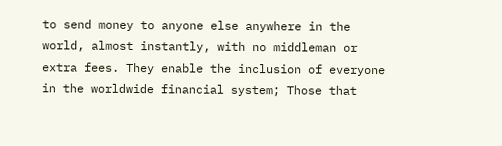to send money to anyone else anywhere in the world, almost instantly, with no middleman or extra fees. They enable the inclusion of everyone in the worldwide financial system; Those that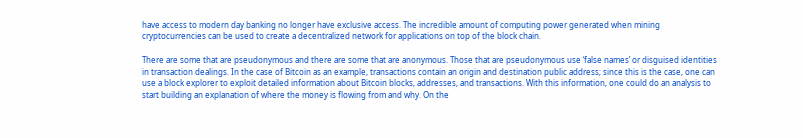have access to modern day banking no longer have exclusive access. The incredible amount of computing power generated when mining cryptocurrencies can be used to create a decentralized network for applications on top of the block chain.

There are some that are pseudonymous and there are some that are anonymous. Those that are pseudonymous use ‘false names’ or disguised identities in transaction dealings. In the case of Bitcoin as an example, transactions contain an origin and destination public address; since this is the case, one can use a block explorer to exploit detailed information about Bitcoin blocks, addresses, and transactions. With this information, one could do an analysis to start building an explanation of where the money is flowing from and why. On the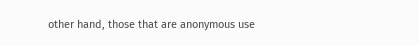other hand, those that are anonymous use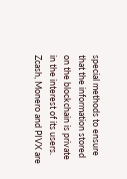special methods to ensure that the information stored on the blockchain is private in the interest of its users. Zcash, Monero and PIVX are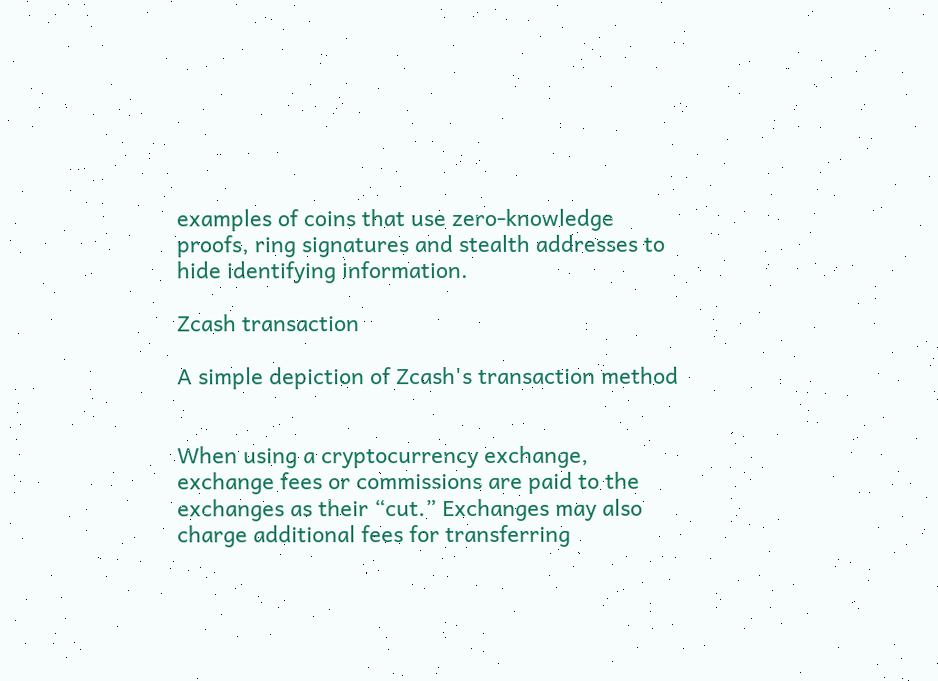examples of coins that use zero-knowledge proofs, ring signatures and stealth addresses to hide identifying information.

Zcash transaction

A simple depiction of Zcash's transaction method


When using a cryptocurrency exchange, exchange fees or commissions are paid to the exchanges as their “cut.” Exchanges may also charge additional fees for transferring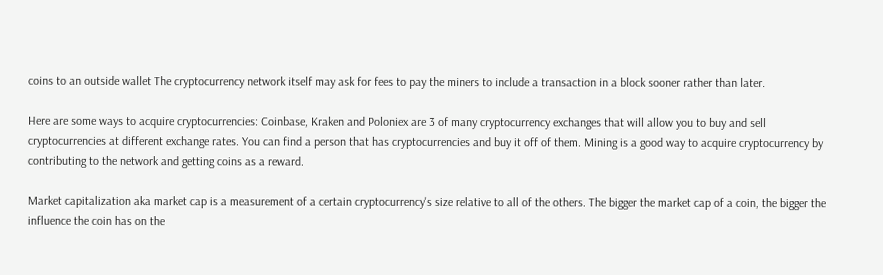coins to an outside wallet The cryptocurrency network itself may ask for fees to pay the miners to include a transaction in a block sooner rather than later.

Here are some ways to acquire cryptocurrencies: Coinbase, Kraken and Poloniex are 3 of many cryptocurrency exchanges that will allow you to buy and sell cryptocurrencies at different exchange rates. You can find a person that has cryptocurrencies and buy it off of them. Mining is a good way to acquire cryptocurrency by contributing to the network and getting coins as a reward.

Market capitalization aka market cap is a measurement of a certain cryptocurrency's size relative to all of the others. The bigger the market cap of a coin, the bigger the influence the coin has on the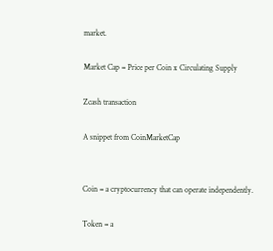market.

Market Cap = Price per Coin x Circulating Supply

Zcash transaction

A snippet from CoinMarketCap


Coin = a cryptocurrency that can operate independently.

Token = a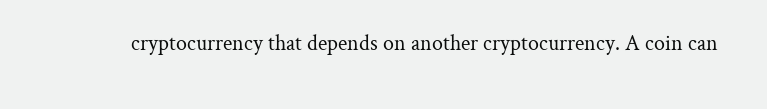cryptocurrency that depends on another cryptocurrency. A coin can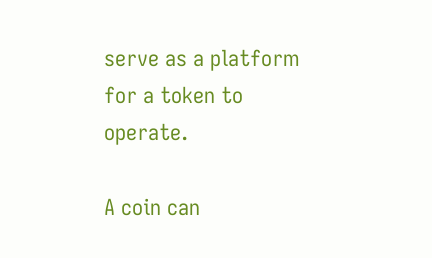serve as a platform for a token to operate.

A coin can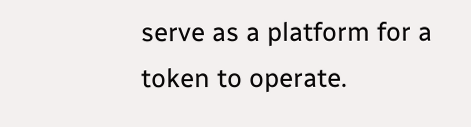serve as a platform for a token to operate.